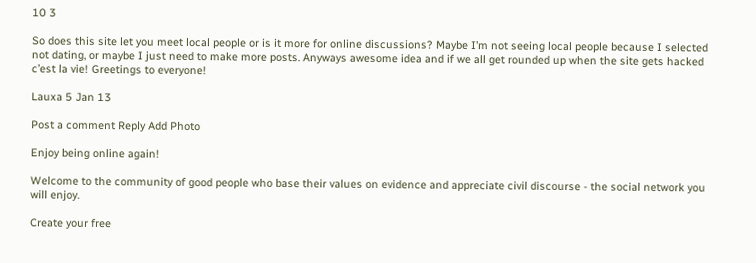10 3

So does this site let you meet local people or is it more for online discussions? Maybe I’m not seeing local people because I selected not dating, or maybe I just need to make more posts. Anyways awesome idea and if we all get rounded up when the site gets hacked c’est la vie! Greetings to everyone!

Lauxa 5 Jan 13

Post a comment Reply Add Photo

Enjoy being online again!

Welcome to the community of good people who base their values on evidence and appreciate civil discourse - the social network you will enjoy.

Create your free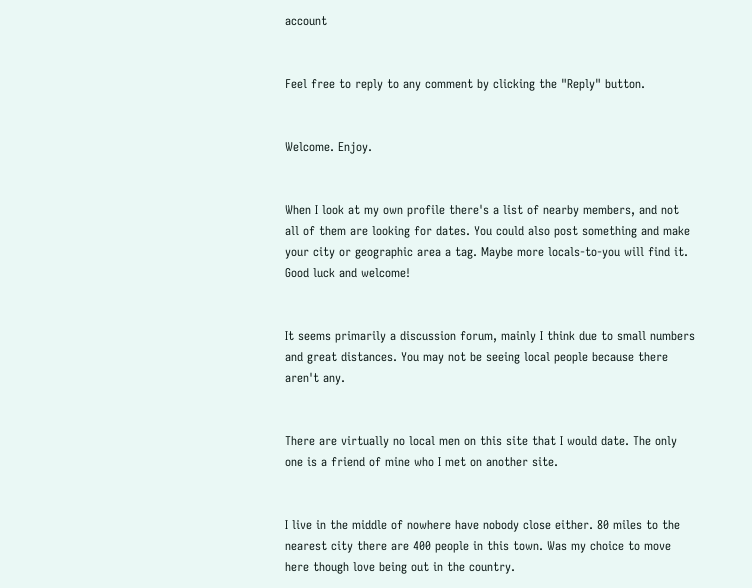account


Feel free to reply to any comment by clicking the "Reply" button.


Welcome. Enjoy.


When I look at my own profile there's a list of nearby members, and not all of them are looking for dates. You could also post something and make your city or geographic area a tag. Maybe more locals-to-you will find it. Good luck and welcome!


It seems primarily a discussion forum, mainly I think due to small numbers and great distances. You may not be seeing local people because there aren't any.


There are virtually no local men on this site that I would date. The only one is a friend of mine who I met on another site.


I live in the middle of nowhere have nobody close either. 80 miles to the nearest city there are 400 people in this town. Was my choice to move here though love being out in the country.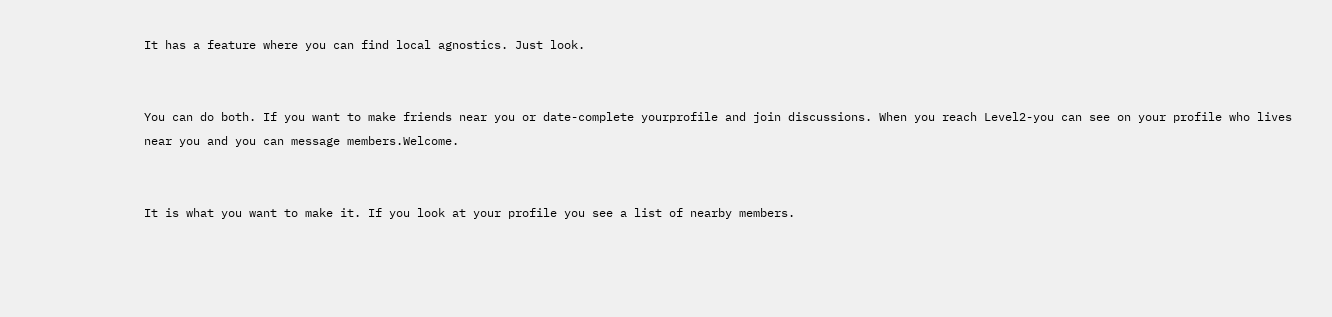It has a feature where you can find local agnostics. Just look.


You can do both. If you want to make friends near you or date-complete yourprofile and join discussions. When you reach Level2-you can see on your profile who lives near you and you can message members.Welcome.


It is what you want to make it. If you look at your profile you see a list of nearby members.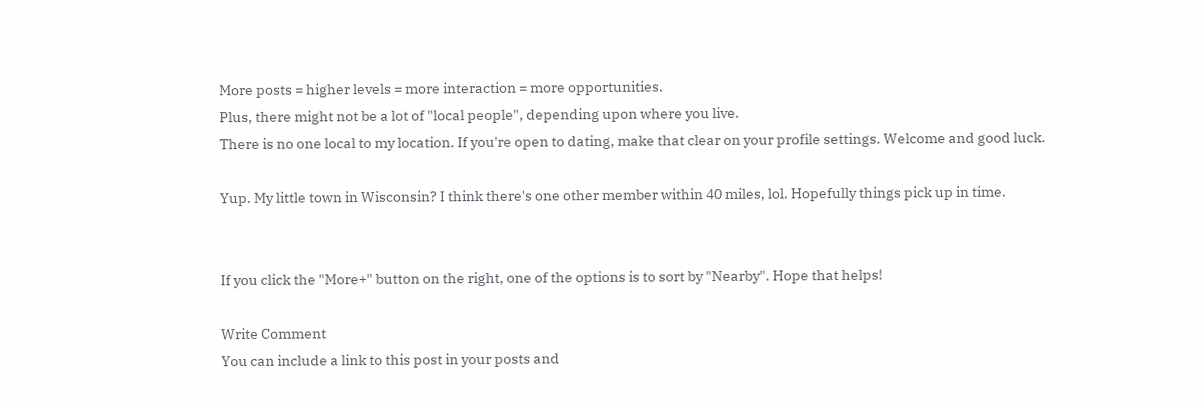More posts = higher levels = more interaction = more opportunities.
Plus, there might not be a lot of "local people", depending upon where you live.
There is no one local to my location. If you're open to dating, make that clear on your profile settings. Welcome and good luck.

Yup. My little town in Wisconsin? I think there's one other member within 40 miles, lol. Hopefully things pick up in time.


If you click the "More+" button on the right, one of the options is to sort by "Nearby". Hope that helps!

Write Comment
You can include a link to this post in your posts and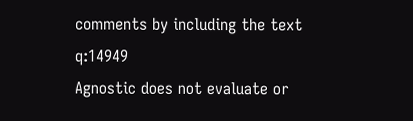comments by including the text q:14949
Agnostic does not evaluate or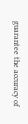guarantee the accuracy of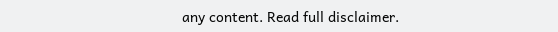any content. Read full disclaimer.